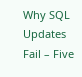Why SQL Updates Fail – Five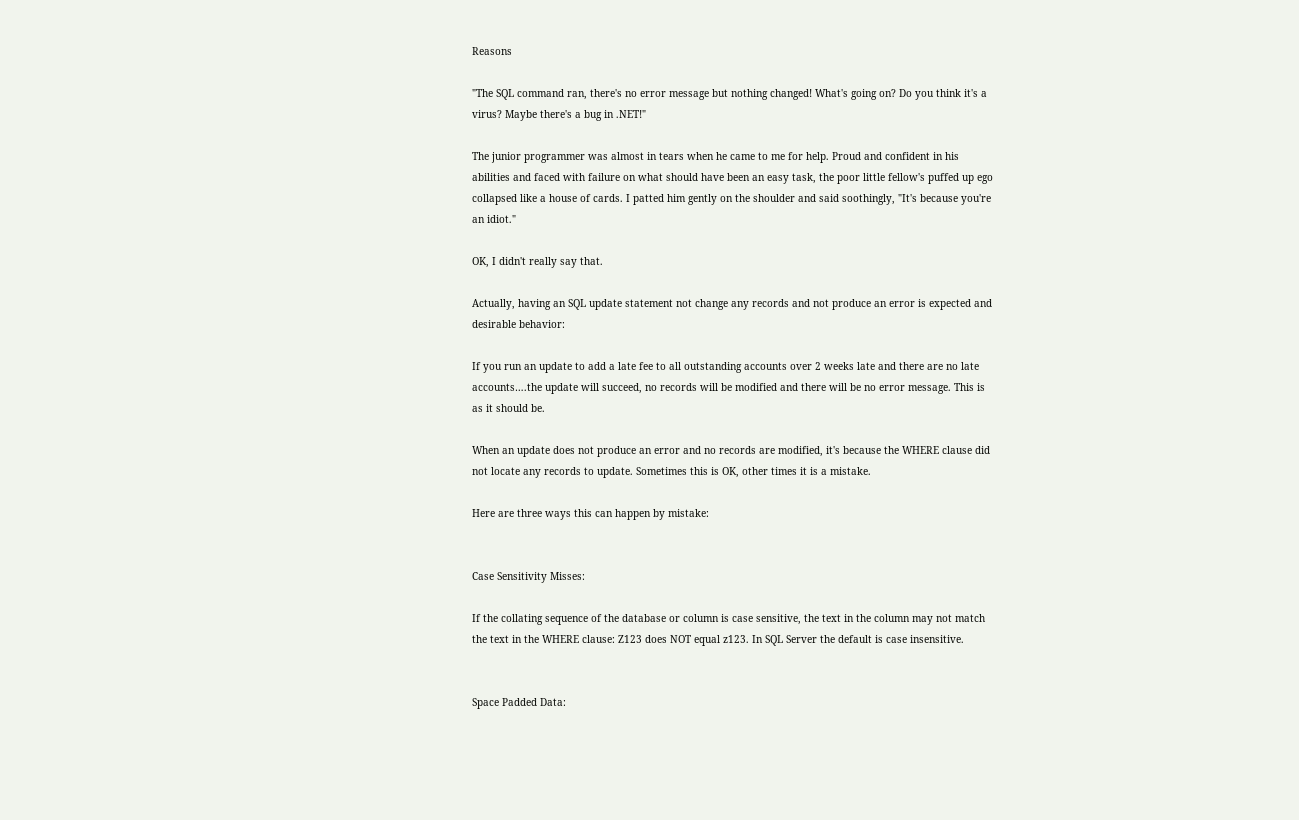Reasons

"The SQL command ran, there's no error message but nothing changed! What's going on? Do you think it's a virus? Maybe there's a bug in .NET!"

The junior programmer was almost in tears when he came to me for help. Proud and confident in his abilities and faced with failure on what should have been an easy task, the poor little fellow's puffed up ego collapsed like a house of cards. I patted him gently on the shoulder and said soothingly, "It's because you're an idiot."

OK, I didn't really say that.

Actually, having an SQL update statement not change any records and not produce an error is expected and desirable behavior:

If you run an update to add a late fee to all outstanding accounts over 2 weeks late and there are no late accounts….the update will succeed, no records will be modified and there will be no error message. This is as it should be.

When an update does not produce an error and no records are modified, it's because the WHERE clause did not locate any records to update. Sometimes this is OK, other times it is a mistake.

Here are three ways this can happen by mistake:


Case Sensitivity Misses:

If the collating sequence of the database or column is case sensitive, the text in the column may not match the text in the WHERE clause: Z123 does NOT equal z123. In SQL Server the default is case insensitive.


Space Padded Data: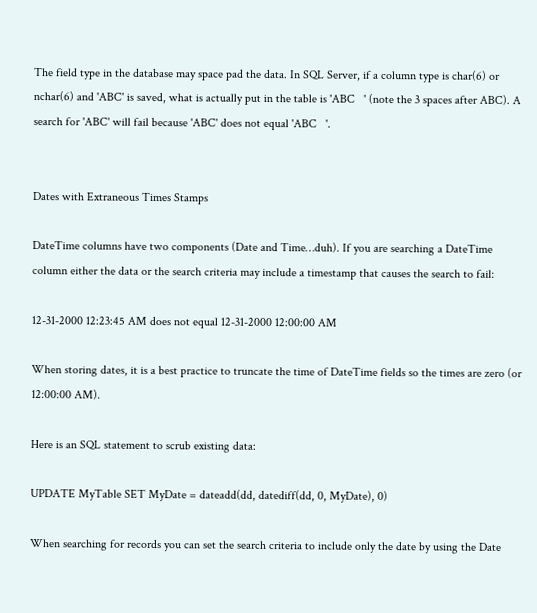The field type in the database may space pad the data. In SQL Server, if a column type is char(6) or nchar(6) and 'ABC' is saved, what is actually put in the table is 'ABC   ' (note the 3 spaces after ABC). A search for 'ABC' will fail because 'ABC' does not equal 'ABC   '.


Dates with Extraneous Times Stamps

DateTime columns have two components (Date and Time…duh). If you are searching a DateTime column either the data or the search criteria may include a timestamp that causes the search to fail:

12-31-2000 12:23:45 AM does not equal 12-31-2000 12:00:00 AM

When storing dates, it is a best practice to truncate the time of DateTime fields so the times are zero (or 12:00:00 AM).

Here is an SQL statement to scrub existing data:

UPDATE MyTable SET MyDate = dateadd(dd, datediff(dd, 0, MyDate), 0)

When searching for records you can set the search criteria to include only the date by using the Date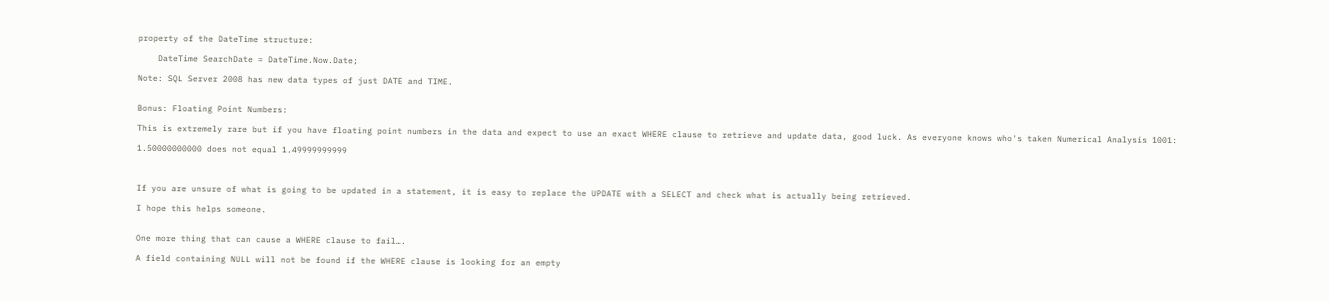property of the DateTime structure:

    DateTime SearchDate = DateTime.Now.Date;

Note: SQL Server 2008 has new data types of just DATE and TIME.


Bonus: Floating Point Numbers:

This is extremely rare but if you have floating point numbers in the data and expect to use an exact WHERE clause to retrieve and update data, good luck. As everyone knows who's taken Numerical Analysis 1001:

1.50000000000 does not equal 1.49999999999



If you are unsure of what is going to be updated in a statement, it is easy to replace the UPDATE with a SELECT and check what is actually being retrieved.

I hope this helps someone.


One more thing that can cause a WHERE clause to fail….

A field containing NULL will not be found if the WHERE clause is looking for an empty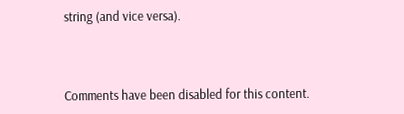string (and vice versa).



Comments have been disabled for this content.